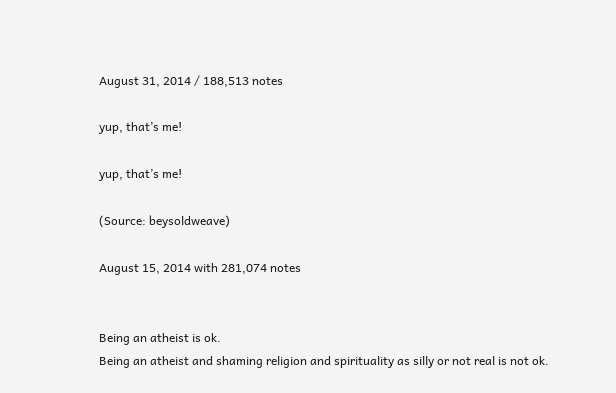August 31, 2014 / 188,513 notes

yup, that’s me!

yup, that’s me!

(Source: beysoldweave)

August 15, 2014 with 281,074 notes


Being an atheist is ok.
Being an atheist and shaming religion and spirituality as silly or not real is not ok.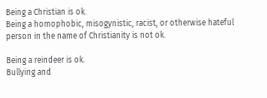Being a Christian is ok.
Being a homophobic, misogynistic, racist, or otherwise hateful person in the name of Christianity is not ok.

Being a reindeer is ok.
Bullying and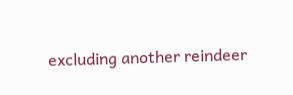excluding another reindeer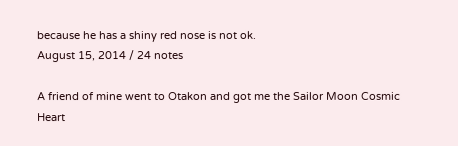because he has a shiny red nose is not ok.
August 15, 2014 / 24 notes

A friend of mine went to Otakon and got me the Sailor Moon Cosmic Heart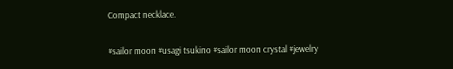Compact necklace.

#sailor moon #usagi tsukino #sailor moon crystal #jewelry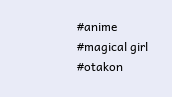#anime #magical girl #otakon